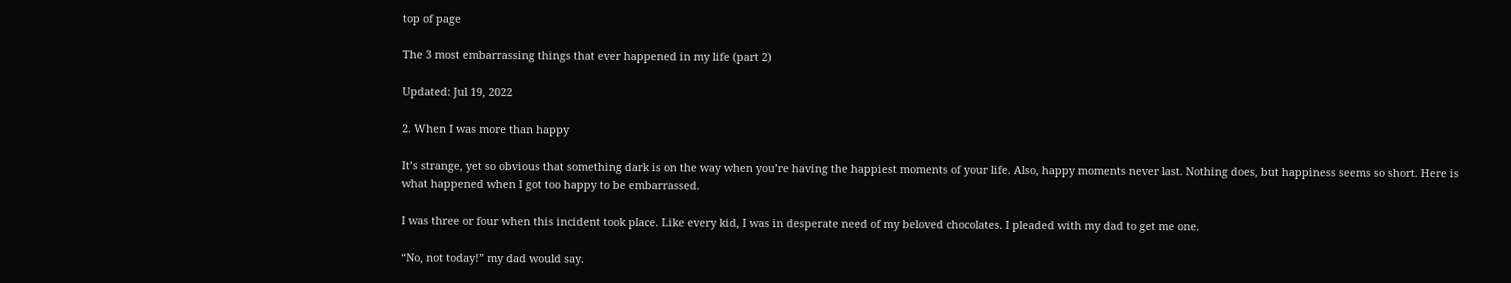top of page

The 3 most embarrassing things that ever happened in my life (part 2)

Updated: Jul 19, 2022

2. When I was more than happy

It’s strange, yet so obvious that something dark is on the way when you’re having the happiest moments of your life. Also, happy moments never last. Nothing does, but happiness seems so short. Here is what happened when I got too happy to be embarrassed.

I was three or four when this incident took place. Like every kid, I was in desperate need of my beloved chocolates. I pleaded with my dad to get me one.

“No, not today!” my dad would say.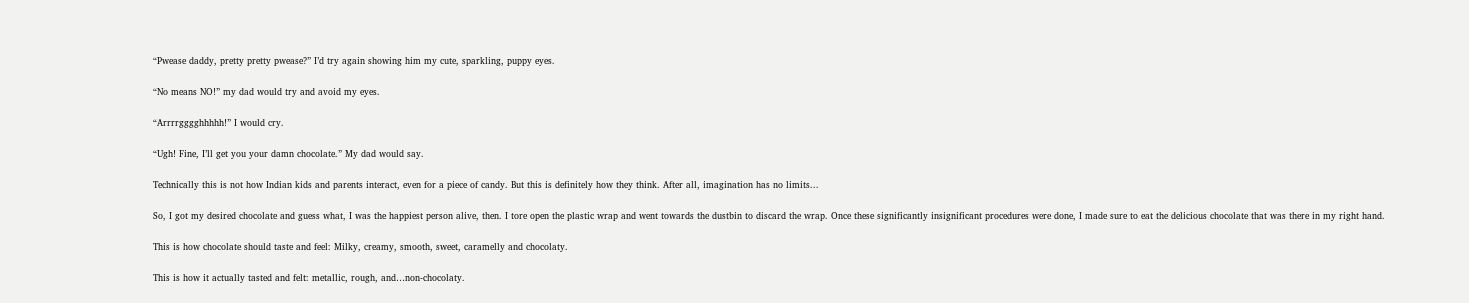“Pwease daddy, pretty pretty pwease?” I’d try again showing him my cute, sparkling, puppy eyes.

“No means NO!” my dad would try and avoid my eyes.

“Arrrrgggghhhhh!” I would cry.

“Ugh! Fine, I’ll get you your damn chocolate.” My dad would say.

Technically this is not how Indian kids and parents interact, even for a piece of candy. But this is definitely how they think. After all, imagination has no limits...

So, I got my desired chocolate and guess what, I was the happiest person alive, then. I tore open the plastic wrap and went towards the dustbin to discard the wrap. Once these significantly insignificant procedures were done, I made sure to eat the delicious chocolate that was there in my right hand.

This is how chocolate should taste and feel: Milky, creamy, smooth, sweet, caramelly and chocolaty.

This is how it actually tasted and felt: metallic, rough, and…non-chocolaty.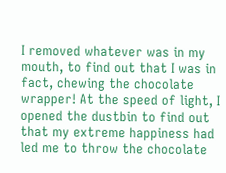I removed whatever was in my mouth, to find out that I was in fact, chewing the chocolate wrapper! At the speed of light, I opened the dustbin to find out that my extreme happiness had led me to throw the chocolate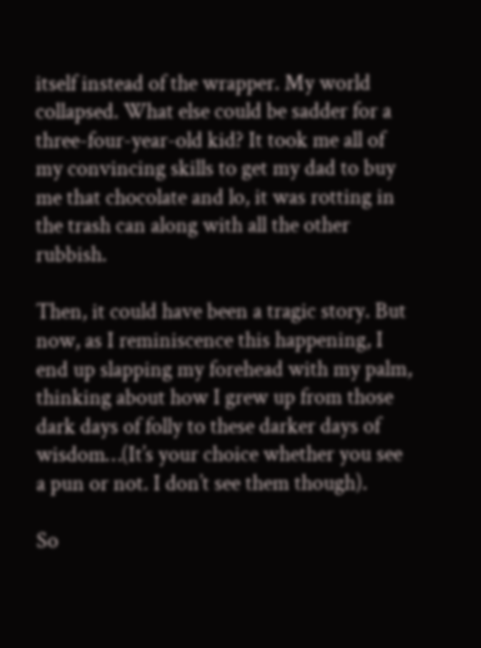itself instead of the wrapper. My world collapsed. What else could be sadder for a three-four-year-old kid? It took me all of my convincing skills to get my dad to buy me that chocolate and lo, it was rotting in the trash can along with all the other rubbish.

Then, it could have been a tragic story. But now, as I reminiscence this happening, I end up slapping my forehead with my palm, thinking about how I grew up from those dark days of folly to these darker days of wisdom…(It’s your choice whether you see a pun or not. I don’t see them though).

So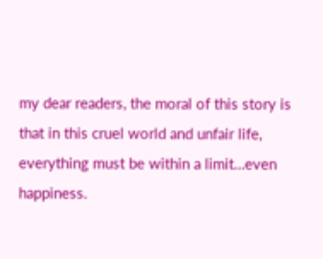my dear readers, the moral of this story is that in this cruel world and unfair life, everything must be within a limit…even happiness.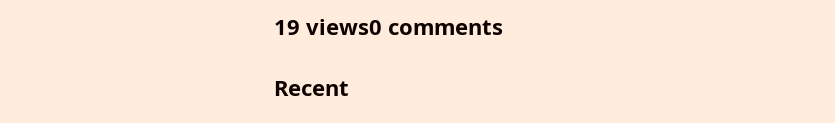19 views0 comments

Recent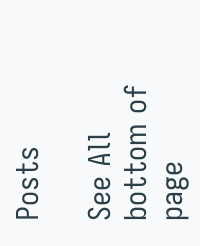Posts

See All
bottom of page